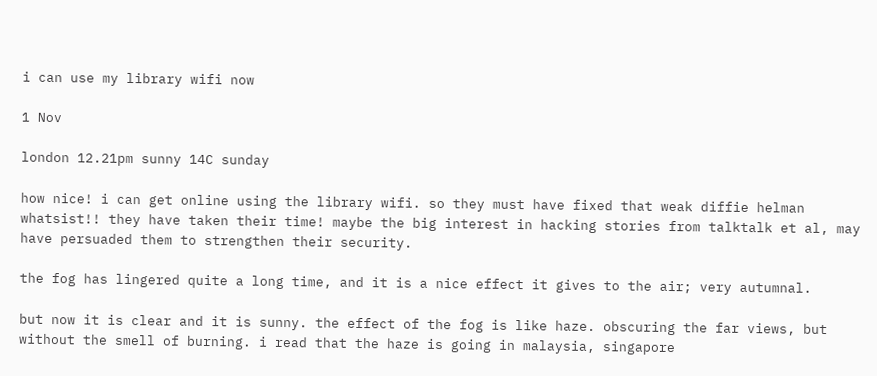i can use my library wifi now

1 Nov

london 12.21pm sunny 14C sunday

how nice! i can get online using the library wifi. so they must have fixed that weak diffie helman whatsist!! they have taken their time! maybe the big interest in hacking stories from talktalk et al, may have persuaded them to strengthen their security.

the fog has lingered quite a long time, and it is a nice effect it gives to the air; very autumnal.

but now it is clear and it is sunny. the effect of the fog is like haze. obscuring the far views, but without the smell of burning. i read that the haze is going in malaysia, singapore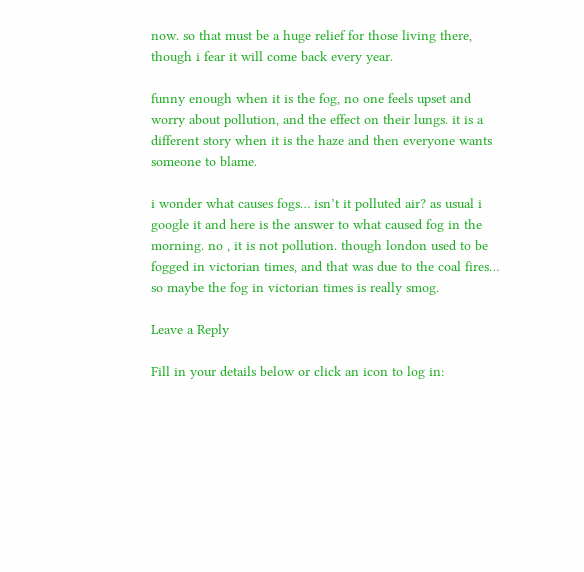now. so that must be a huge relief for those living there, though i fear it will come back every year.

funny enough when it is the fog, no one feels upset and worry about pollution, and the effect on their lungs. it is a different story when it is the haze and then everyone wants someone to blame.

i wonder what causes fogs… isn’t it polluted air? as usual i google it and here is the answer to what caused fog in the morning. no , it is not pollution. though london used to be fogged in victorian times, and that was due to the coal fires… so maybe the fog in victorian times is really smog.

Leave a Reply

Fill in your details below or click an icon to log in: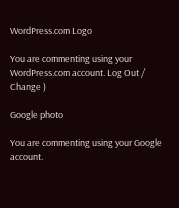WordPress.com Logo

You are commenting using your WordPress.com account. Log Out /  Change )

Google photo

You are commenting using your Google account.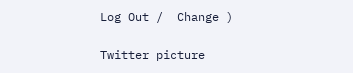Log Out /  Change )

Twitter picture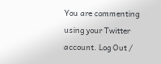You are commenting using your Twitter account. Log Out /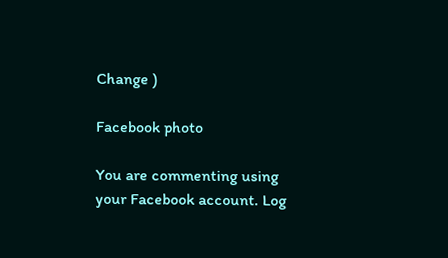Change )

Facebook photo

You are commenting using your Facebook account. Log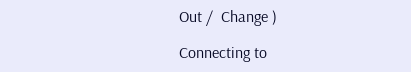Out /  Change )

Connecting to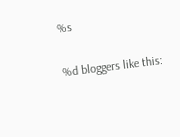%s

%d bloggers like this: